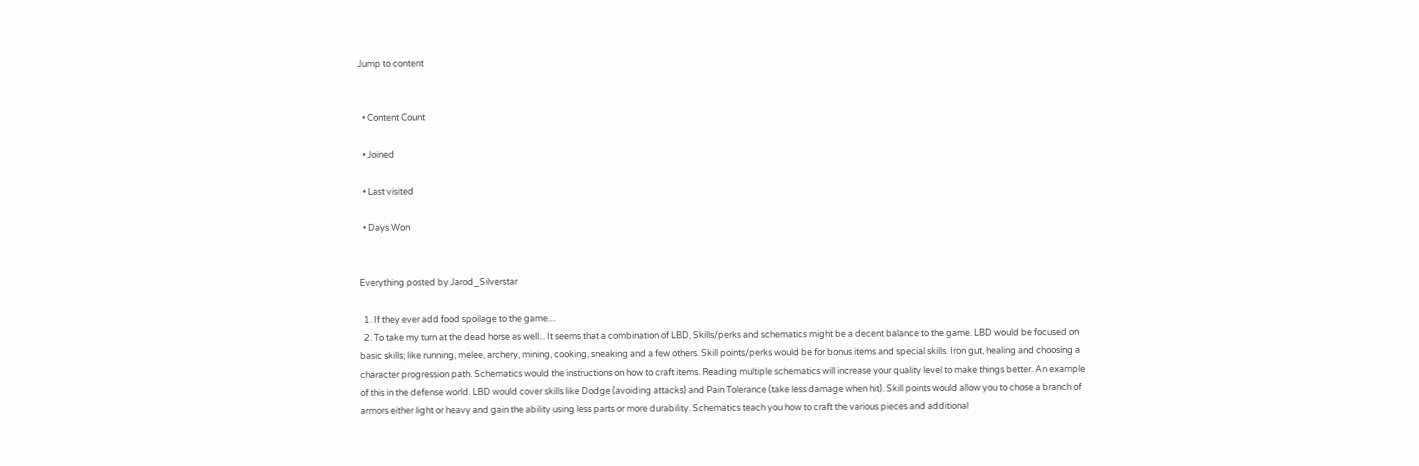Jump to content


  • Content Count

  • Joined

  • Last visited

  • Days Won


Everything posted by Jarod_Silverstar

  1. If they ever add food spoilage to the game....
  2. To take my turn at the dead horse as well... It seems that a combination of LBD, Skills/perks and schematics might be a decent balance to the game. LBD would be focused on basic skills; like running, melee, archery, mining, cooking, sneaking and a few others. Skill points/perks would be for bonus items and special skills. Iron gut, healing and choosing a character progression path. Schematics would the instructions on how to craft items. Reading multiple schematics will increase your quality level to make things better. An example of this in the defense world. LBD would cover skills like Dodge (avoiding attacks) and Pain Tolerance (take less damage when hit). Skill points would allow you to chose a branch of armors either light or heavy and gain the ability using less parts or more durability. Schematics teach you how to craft the various pieces and additional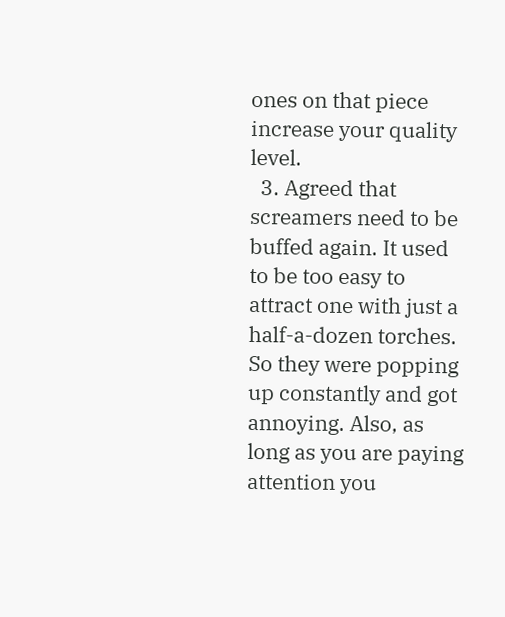ones on that piece increase your quality level.
  3. Agreed that screamers need to be buffed again. It used to be too easy to attract one with just a half-a-dozen torches. So they were popping up constantly and got annoying. Also, as long as you are paying attention you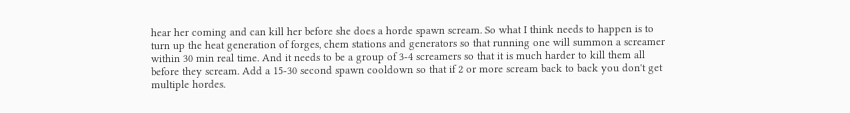hear her coming and can kill her before she does a horde spawn scream. So what I think needs to happen is to turn up the heat generation of forges, chem stations and generators so that running one will summon a screamer within 30 min real time. And it needs to be a group of 3-4 screamers so that it is much harder to kill them all before they scream. Add a 15-30 second spawn cooldown so that if 2 or more scream back to back you don't get multiple hordes.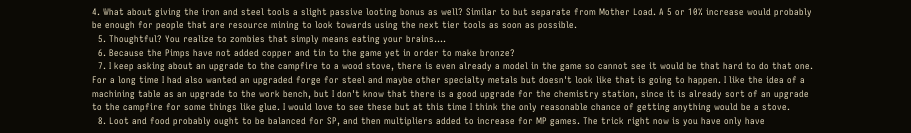4. What about giving the iron and steel tools a slight passive looting bonus as well? Similar to but separate from Mother Load. A 5 or 10% increase would probably be enough for people that are resource mining to look towards using the next tier tools as soon as possible.
  5. Thoughtful? You realize to zombies that simply means eating your brains....
  6. Because the Pimps have not added copper and tin to the game yet in order to make bronze?
  7. I keep asking about an upgrade to the campfire to a wood stove, there is even already a model in the game so cannot see it would be that hard to do that one. For a long time I had also wanted an upgraded forge for steel and maybe other specialty metals but doesn't look like that is going to happen. I like the idea of a machining table as an upgrade to the work bench, but I don't know that there is a good upgrade for the chemistry station, since it is already sort of an upgrade to the campfire for some things like glue. I would love to see these but at this time I think the only reasonable chance of getting anything would be a stove.
  8. Loot and food probably ought to be balanced for SP, and then multipliers added to increase for MP games. The trick right now is you have only have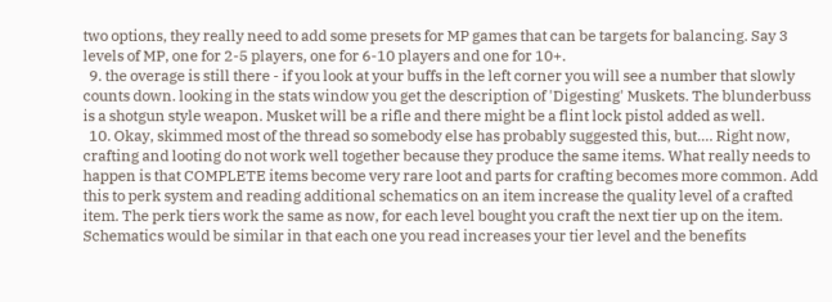two options, they really need to add some presets for MP games that can be targets for balancing. Say 3 levels of MP, one for 2-5 players, one for 6-10 players and one for 10+.
  9. the overage is still there - if you look at your buffs in the left corner you will see a number that slowly counts down. looking in the stats window you get the description of 'Digesting' Muskets. The blunderbuss is a shotgun style weapon. Musket will be a rifle and there might be a flint lock pistol added as well.
  10. Okay, skimmed most of the thread so somebody else has probably suggested this, but.... Right now, crafting and looting do not work well together because they produce the same items. What really needs to happen is that COMPLETE items become very rare loot and parts for crafting becomes more common. Add this to perk system and reading additional schematics on an item increase the quality level of a crafted item. The perk tiers work the same as now, for each level bought you craft the next tier up on the item. Schematics would be similar in that each one you read increases your tier level and the benefits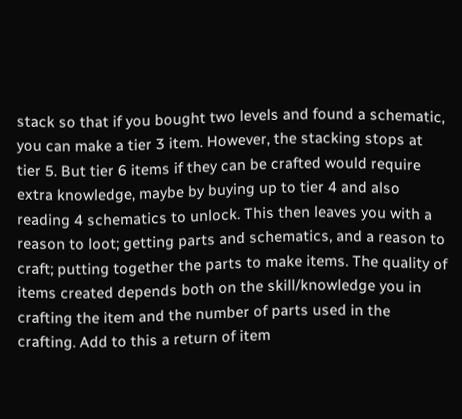stack so that if you bought two levels and found a schematic, you can make a tier 3 item. However, the stacking stops at tier 5. But tier 6 items if they can be crafted would require extra knowledge, maybe by buying up to tier 4 and also reading 4 schematics to unlock. This then leaves you with a reason to loot; getting parts and schematics, and a reason to craft; putting together the parts to make items. The quality of items created depends both on the skill/knowledge you in crafting the item and the number of parts used in the crafting. Add to this a return of item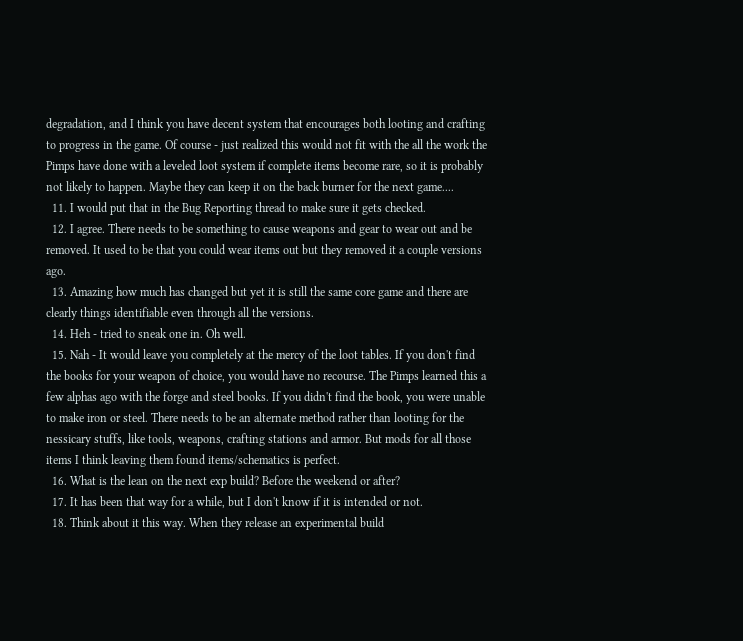degradation, and I think you have decent system that encourages both looting and crafting to progress in the game. Of course - just realized this would not fit with the all the work the Pimps have done with a leveled loot system if complete items become rare, so it is probably not likely to happen. Maybe they can keep it on the back burner for the next game....
  11. I would put that in the Bug Reporting thread to make sure it gets checked.
  12. I agree. There needs to be something to cause weapons and gear to wear out and be removed. It used to be that you could wear items out but they removed it a couple versions ago.
  13. Amazing how much has changed but yet it is still the same core game and there are clearly things identifiable even through all the versions.
  14. Heh - tried to sneak one in. Oh well.
  15. Nah - It would leave you completely at the mercy of the loot tables. If you don't find the books for your weapon of choice, you would have no recourse. The Pimps learned this a few alphas ago with the forge and steel books. If you didn't find the book, you were unable to make iron or steel. There needs to be an alternate method rather than looting for the nessicary stuffs, like tools, weapons, crafting stations and armor. But mods for all those items I think leaving them found items/schematics is perfect.
  16. What is the lean on the next exp build? Before the weekend or after?
  17. It has been that way for a while, but I don't know if it is intended or not.
  18. Think about it this way. When they release an experimental build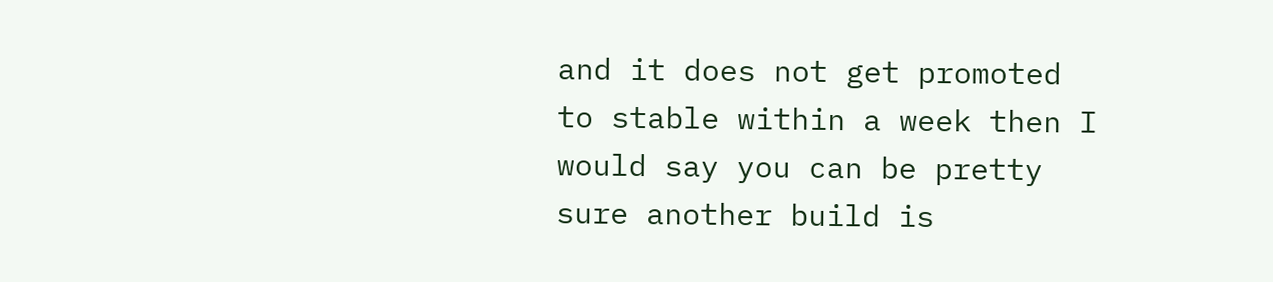and it does not get promoted to stable within a week then I would say you can be pretty sure another build is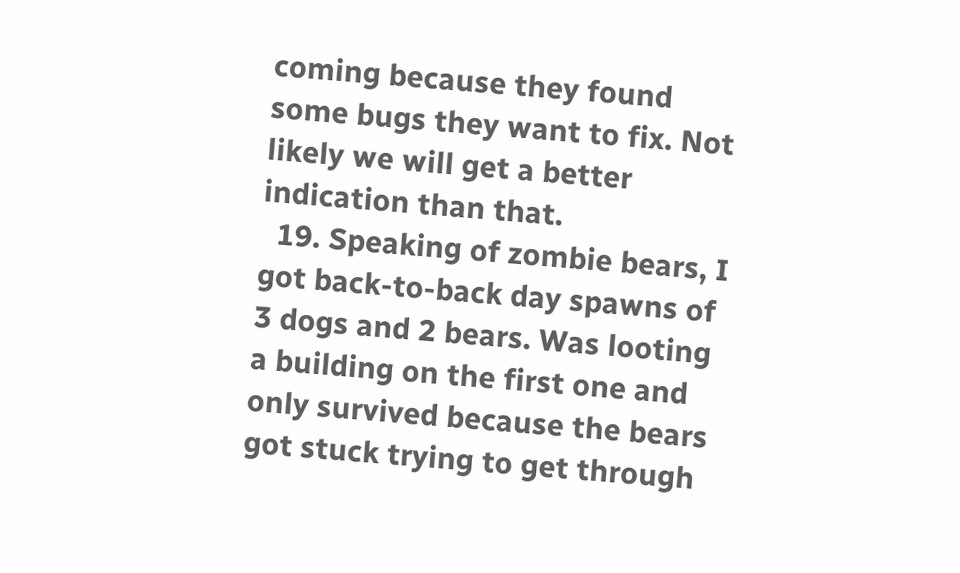coming because they found some bugs they want to fix. Not likely we will get a better indication than that.
  19. Speaking of zombie bears, I got back-to-back day spawns of 3 dogs and 2 bears. Was looting a building on the first one and only survived because the bears got stuck trying to get through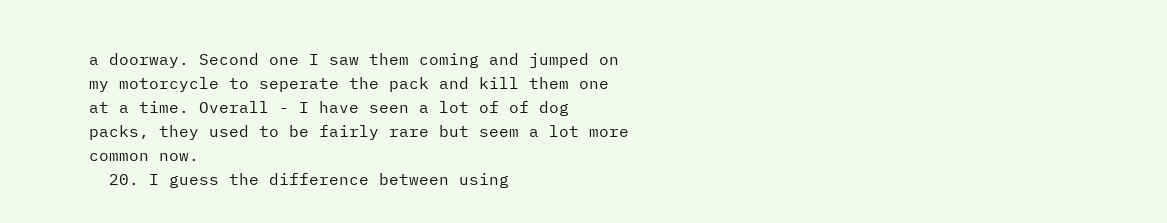a doorway. Second one I saw them coming and jumped on my motorcycle to seperate the pack and kill them one at a time. Overall - I have seen a lot of of dog packs, they used to be fairly rare but seem a lot more common now.
  20. I guess the difference between using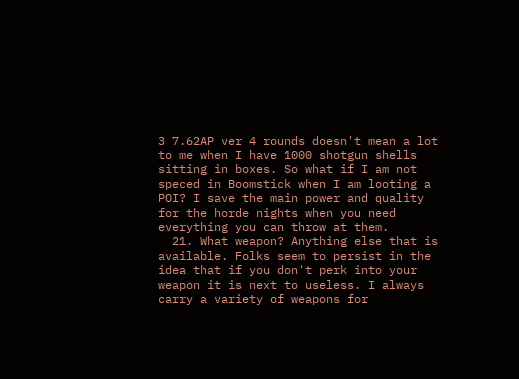3 7.62AP ver 4 rounds doesn't mean a lot to me when I have 1000 shotgun shells sitting in boxes. So what if I am not speced in Boomstick when I am looting a POI? I save the main power and quality for the horde nights when you need everything you can throw at them.
  21. What weapon? Anything else that is available. Folks seem to persist in the idea that if you don't perk into your weapon it is next to useless. I always carry a variety of weapons for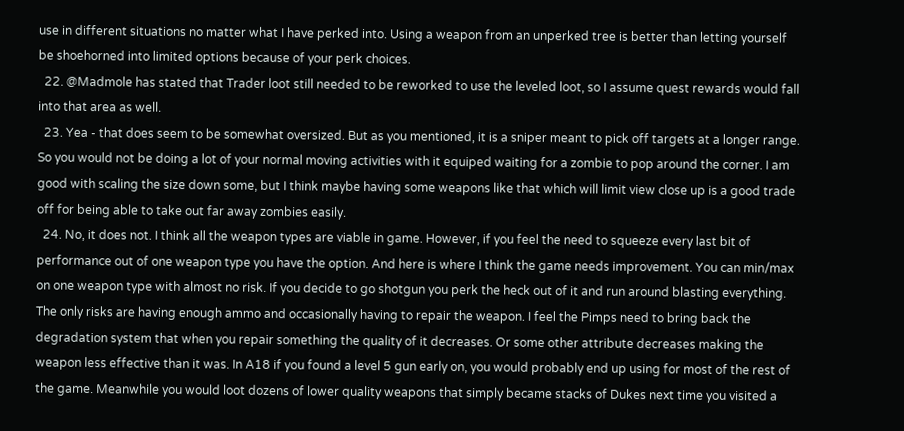use in different situations no matter what I have perked into. Using a weapon from an unperked tree is better than letting yourself be shoehorned into limited options because of your perk choices.
  22. @Madmole has stated that Trader loot still needed to be reworked to use the leveled loot, so I assume quest rewards would fall into that area as well.
  23. Yea - that does seem to be somewhat oversized. But as you mentioned, it is a sniper meant to pick off targets at a longer range. So you would not be doing a lot of your normal moving activities with it equiped waiting for a zombie to pop around the corner. I am good with scaling the size down some, but I think maybe having some weapons like that which will limit view close up is a good trade off for being able to take out far away zombies easily.
  24. No, it does not. I think all the weapon types are viable in game. However, if you feel the need to squeeze every last bit of performance out of one weapon type you have the option. And here is where I think the game needs improvement. You can min/max on one weapon type with almost no risk. If you decide to go shotgun you perk the heck out of it and run around blasting everything. The only risks are having enough ammo and occasionally having to repair the weapon. I feel the Pimps need to bring back the degradation system that when you repair something the quality of it decreases. Or some other attribute decreases making the weapon less effective than it was. In A18 if you found a level 5 gun early on, you would probably end up using for most of the rest of the game. Meanwhile you would loot dozens of lower quality weapons that simply became stacks of Dukes next time you visited a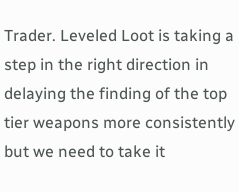Trader. Leveled Loot is taking a step in the right direction in delaying the finding of the top tier weapons more consistently but we need to take it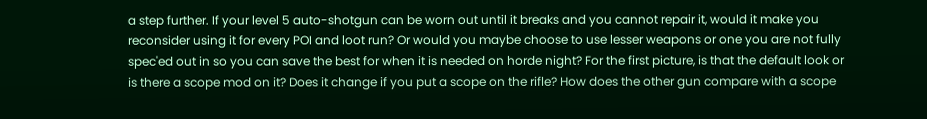a step further. If your level 5 auto-shotgun can be worn out until it breaks and you cannot repair it, would it make you reconsider using it for every POI and loot run? Or would you maybe choose to use lesser weapons or one you are not fully spec'ed out in so you can save the best for when it is needed on horde night? For the first picture, is that the default look or is there a scope mod on it? Does it change if you put a scope on the rifle? How does the other gun compare with a scope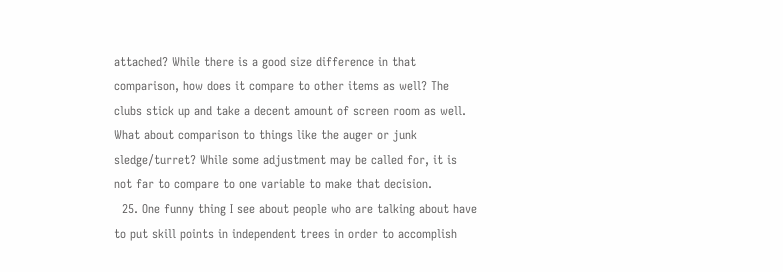attached? While there is a good size difference in that comparison, how does it compare to other items as well? The clubs stick up and take a decent amount of screen room as well. What about comparison to things like the auger or junk sledge/turret? While some adjustment may be called for, it is not far to compare to one variable to make that decision.
  25. One funny thing I see about people who are talking about have to put skill points in independent trees in order to accomplish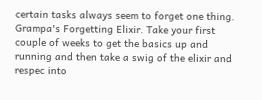certain tasks always seem to forget one thing. Grampa's Forgetting Elixir. Take your first couple of weeks to get the basics up and running and then take a swig of the elixir and respec into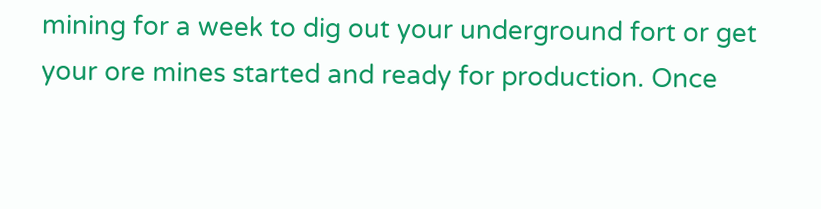mining for a week to dig out your underground fort or get your ore mines started and ready for production. Once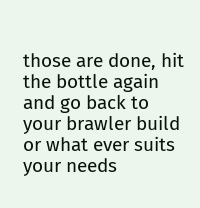those are done, hit the bottle again and go back to your brawler build or what ever suits your needs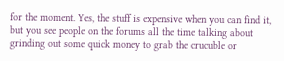for the moment. Yes, the stuff is expensive when you can find it, but you see people on the forums all the time talking about grinding out some quick money to grab the crucuble or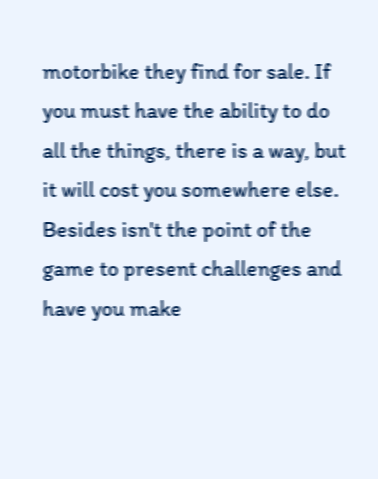motorbike they find for sale. If you must have the ability to do all the things, there is a way, but it will cost you somewhere else. Besides isn't the point of the game to present challenges and have you make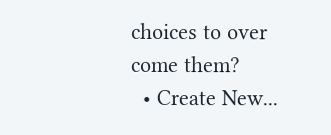choices to over come them?
  • Create New...